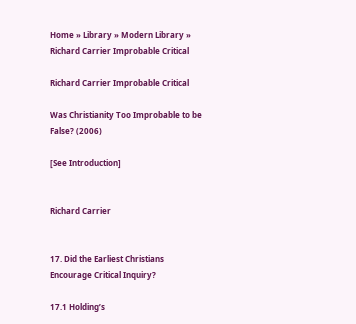Home » Library » Modern Library » Richard Carrier Improbable Critical

Richard Carrier Improbable Critical

Was Christianity Too Improbable to be False? (2006)

[See Introduction]


Richard Carrier


17. Did the Earliest Christians Encourage Critical Inquiry?

17.1 Holding’s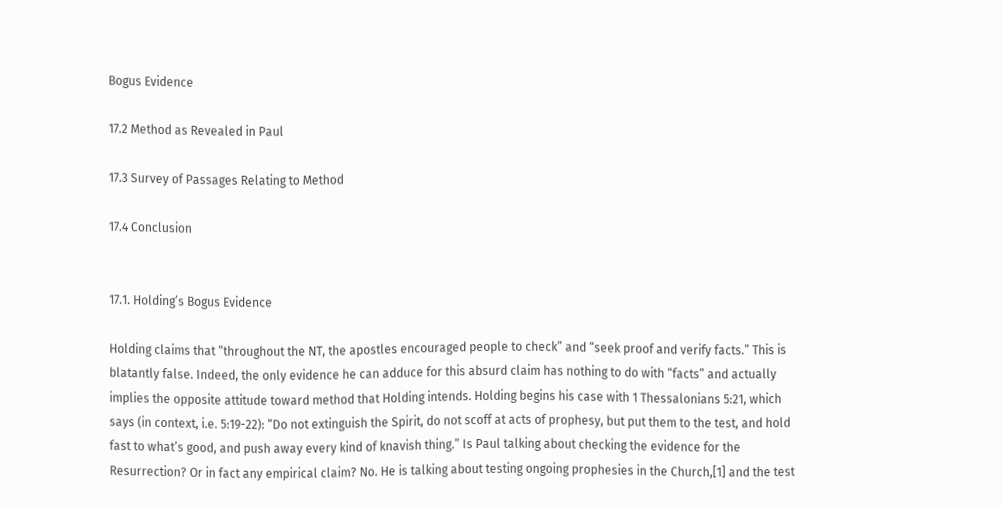Bogus Evidence

17.2 Method as Revealed in Paul

17.3 Survey of Passages Relating to Method

17.4 Conclusion


17.1. Holding’s Bogus Evidence

Holding claims that “throughout the NT, the apostles encouraged people to check” and “seek proof and verify facts.” This is blatantly false. Indeed, the only evidence he can adduce for this absurd claim has nothing to do with “facts” and actually implies the opposite attitude toward method that Holding intends. Holding begins his case with 1 Thessalonians 5:21, which says (in context, i.e. 5:19-22): “Do not extinguish the Spirit, do not scoff at acts of prophesy, but put them to the test, and hold fast to what’s good, and push away every kind of knavish thing.” Is Paul talking about checking the evidence for the Resurrection? Or in fact any empirical claim? No. He is talking about testing ongoing prophesies in the Church,[1] and the test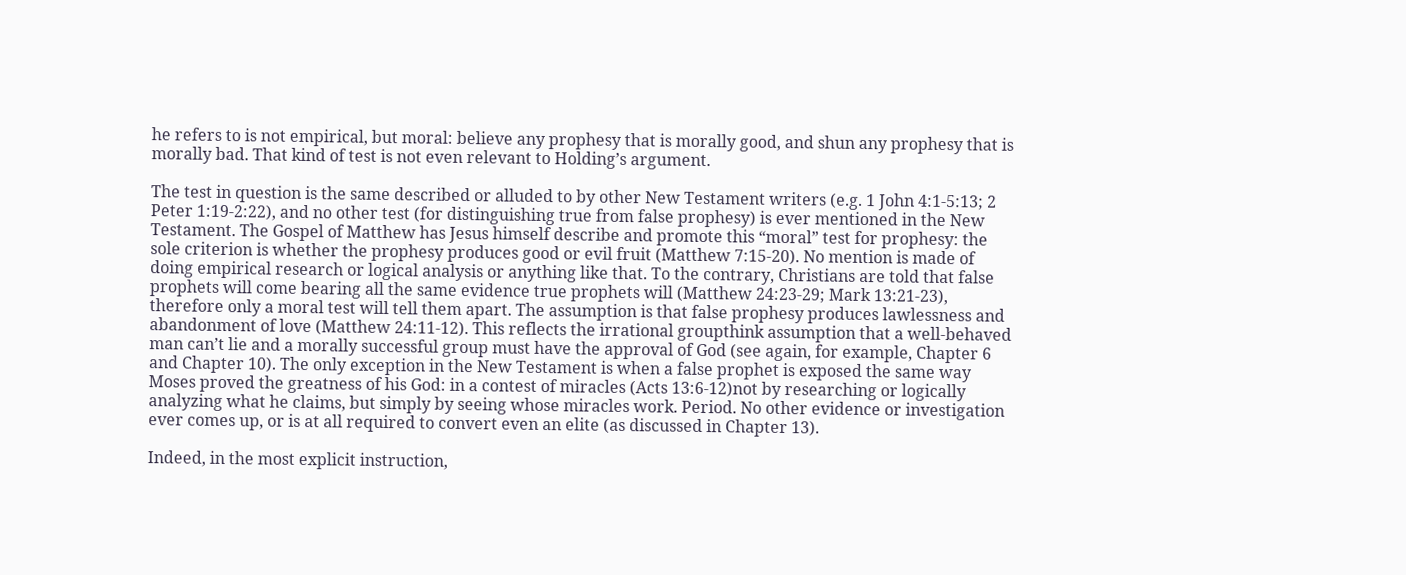he refers to is not empirical, but moral: believe any prophesy that is morally good, and shun any prophesy that is morally bad. That kind of test is not even relevant to Holding’s argument.

The test in question is the same described or alluded to by other New Testament writers (e.g. 1 John 4:1-5:13; 2 Peter 1:19-2:22), and no other test (for distinguishing true from false prophesy) is ever mentioned in the New Testament. The Gospel of Matthew has Jesus himself describe and promote this “moral” test for prophesy: the sole criterion is whether the prophesy produces good or evil fruit (Matthew 7:15-20). No mention is made of doing empirical research or logical analysis or anything like that. To the contrary, Christians are told that false prophets will come bearing all the same evidence true prophets will (Matthew 24:23-29; Mark 13:21-23), therefore only a moral test will tell them apart. The assumption is that false prophesy produces lawlessness and abandonment of love (Matthew 24:11-12). This reflects the irrational groupthink assumption that a well-behaved man can’t lie and a morally successful group must have the approval of God (see again, for example, Chapter 6 and Chapter 10). The only exception in the New Testament is when a false prophet is exposed the same way Moses proved the greatness of his God: in a contest of miracles (Acts 13:6-12)not by researching or logically analyzing what he claims, but simply by seeing whose miracles work. Period. No other evidence or investigation ever comes up, or is at all required to convert even an elite (as discussed in Chapter 13).

Indeed, in the most explicit instruction,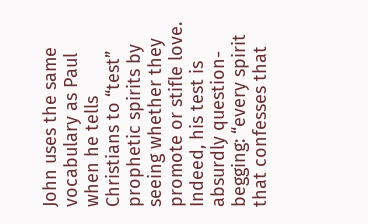John uses the same vocabulary as Paul when he tells Christians to “test” prophetic spirits by seeing whether they promote or stifle love. Indeed, his test is absurdly question-begging: “every spirit that confesses that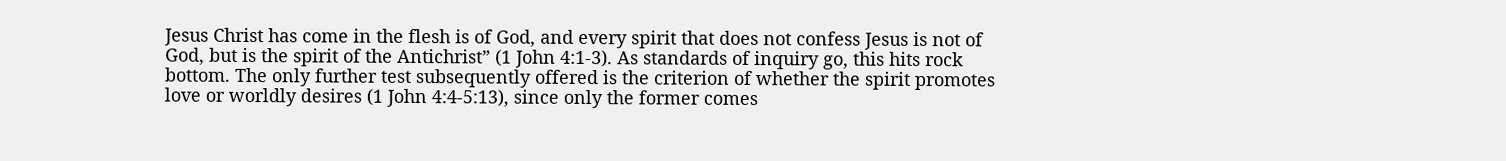Jesus Christ has come in the flesh is of God, and every spirit that does not confess Jesus is not of God, but is the spirit of the Antichrist” (1 John 4:1-3). As standards of inquiry go, this hits rock bottom. The only further test subsequently offered is the criterion of whether the spirit promotes love or worldly desires (1 John 4:4-5:13), since only the former comes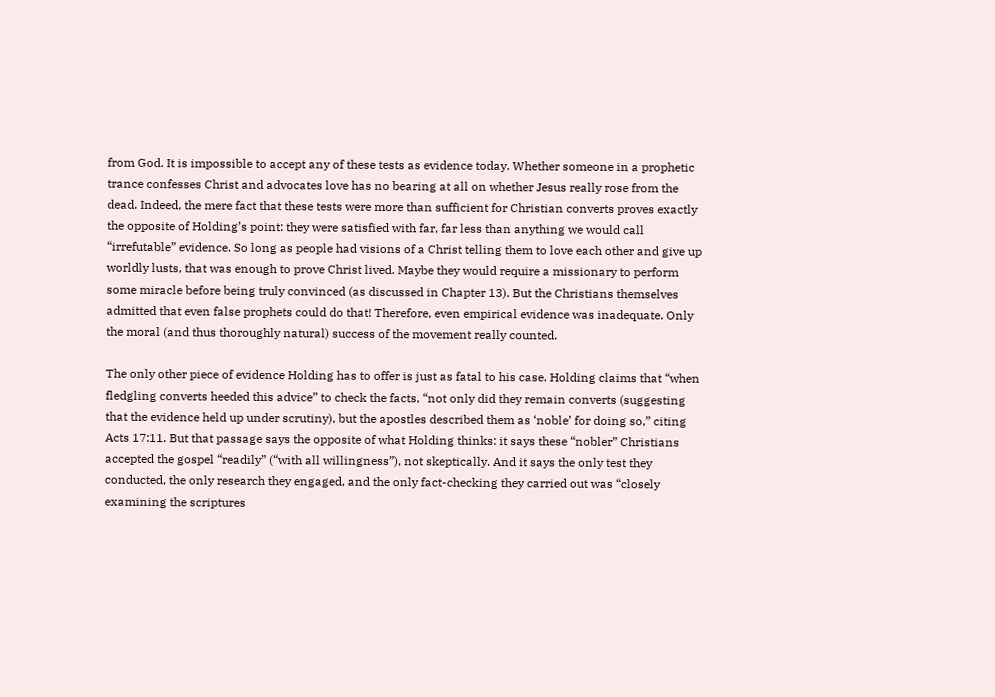from God. It is impossible to accept any of these tests as evidence today. Whether someone in a prophetic trance confesses Christ and advocates love has no bearing at all on whether Jesus really rose from the dead. Indeed, the mere fact that these tests were more than sufficient for Christian converts proves exactly the opposite of Holding’s point: they were satisfied with far, far less than anything we would call “irrefutable” evidence. So long as people had visions of a Christ telling them to love each other and give up worldly lusts, that was enough to prove Christ lived. Maybe they would require a missionary to perform some miracle before being truly convinced (as discussed in Chapter 13). But the Christians themselves admitted that even false prophets could do that! Therefore, even empirical evidence was inadequate. Only the moral (and thus thoroughly natural) success of the movement really counted.

The only other piece of evidence Holding has to offer is just as fatal to his case. Holding claims that “when fledgling converts heeded this advice” to check the facts, “not only did they remain converts (suggesting that the evidence held up under scrutiny), but the apostles described them as ‘noble’ for doing so,” citing Acts 17:11. But that passage says the opposite of what Holding thinks: it says these “nobler” Christians accepted the gospel “readily” (“with all willingness”), not skeptically. And it says the only test they conducted, the only research they engaged, and the only fact-checking they carried out was “closely examining the scriptures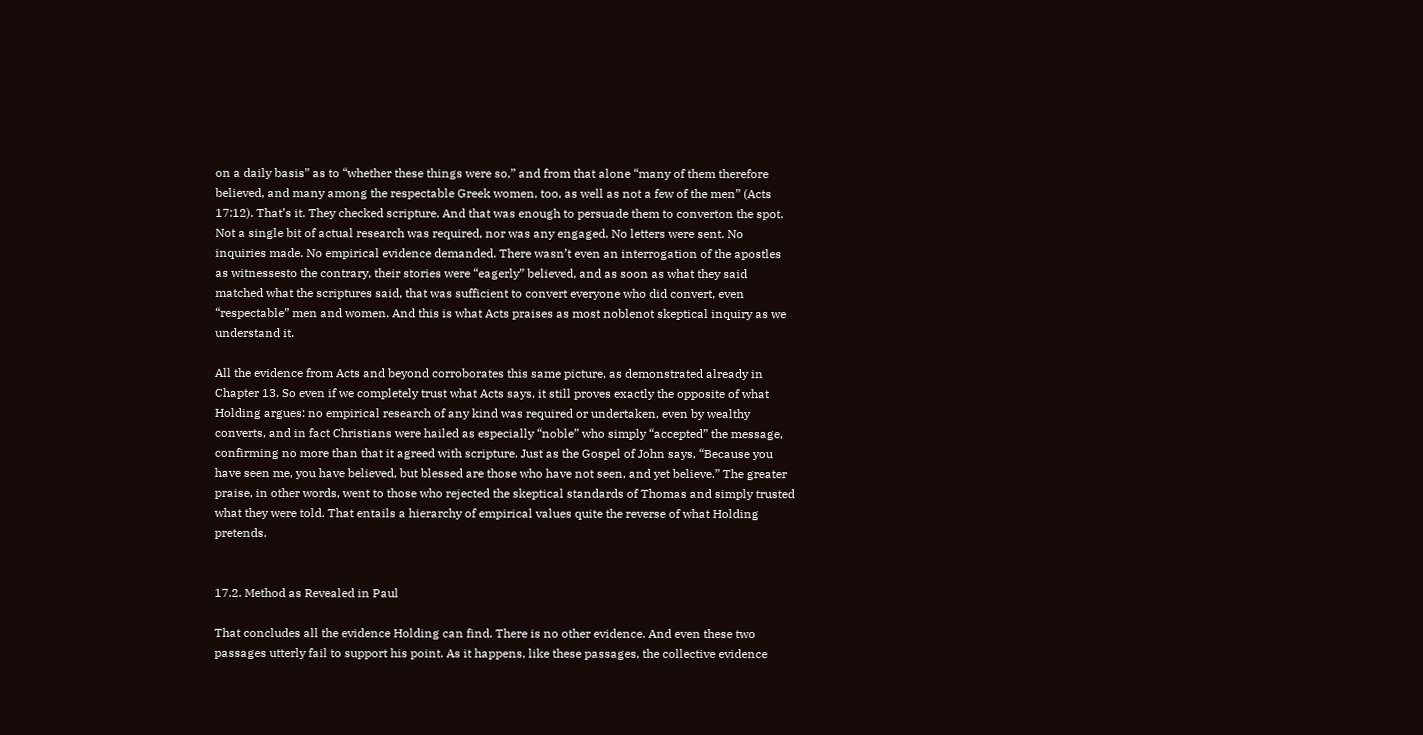on a daily basis” as to “whether these things were so,” and from that alone “many of them therefore believed, and many among the respectable Greek women, too, as well as not a few of the men” (Acts 17:12). That’s it. They checked scripture. And that was enough to persuade them to converton the spot. Not a single bit of actual research was required, nor was any engaged. No letters were sent. No inquiries made. No empirical evidence demanded. There wasn’t even an interrogation of the apostles as witnessesto the contrary, their stories were “eagerly” believed, and as soon as what they said matched what the scriptures said, that was sufficient to convert everyone who did convert, even “respectable” men and women. And this is what Acts praises as most noblenot skeptical inquiry as we understand it.

All the evidence from Acts and beyond corroborates this same picture, as demonstrated already in Chapter 13. So even if we completely trust what Acts says, it still proves exactly the opposite of what Holding argues: no empirical research of any kind was required or undertaken, even by wealthy converts, and in fact Christians were hailed as especially “noble” who simply “accepted” the message, confirming no more than that it agreed with scripture. Just as the Gospel of John says, “Because you have seen me, you have believed, but blessed are those who have not seen, and yet believe.” The greater praise, in other words, went to those who rejected the skeptical standards of Thomas and simply trusted what they were told. That entails a hierarchy of empirical values quite the reverse of what Holding pretends.


17.2. Method as Revealed in Paul

That concludes all the evidence Holding can find. There is no other evidence. And even these two passages utterly fail to support his point. As it happens, like these passages, the collective evidence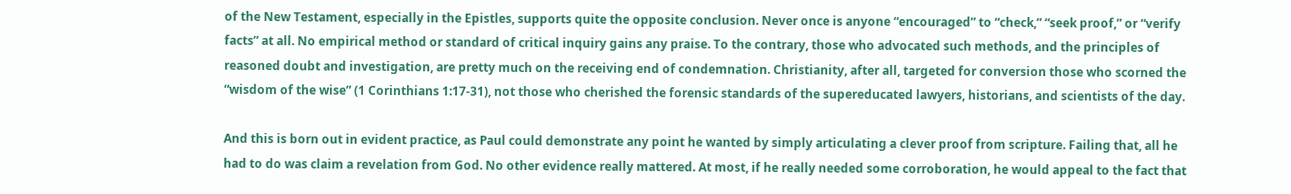of the New Testament, especially in the Epistles, supports quite the opposite conclusion. Never once is anyone “encouraged” to “check,” “seek proof,” or “verify facts” at all. No empirical method or standard of critical inquiry gains any praise. To the contrary, those who advocated such methods, and the principles of reasoned doubt and investigation, are pretty much on the receiving end of condemnation. Christianity, after all, targeted for conversion those who scorned the “wisdom of the wise” (1 Corinthians 1:17-31), not those who cherished the forensic standards of the supereducated lawyers, historians, and scientists of the day.

And this is born out in evident practice, as Paul could demonstrate any point he wanted by simply articulating a clever proof from scripture. Failing that, all he had to do was claim a revelation from God. No other evidence really mattered. At most, if he really needed some corroboration, he would appeal to the fact that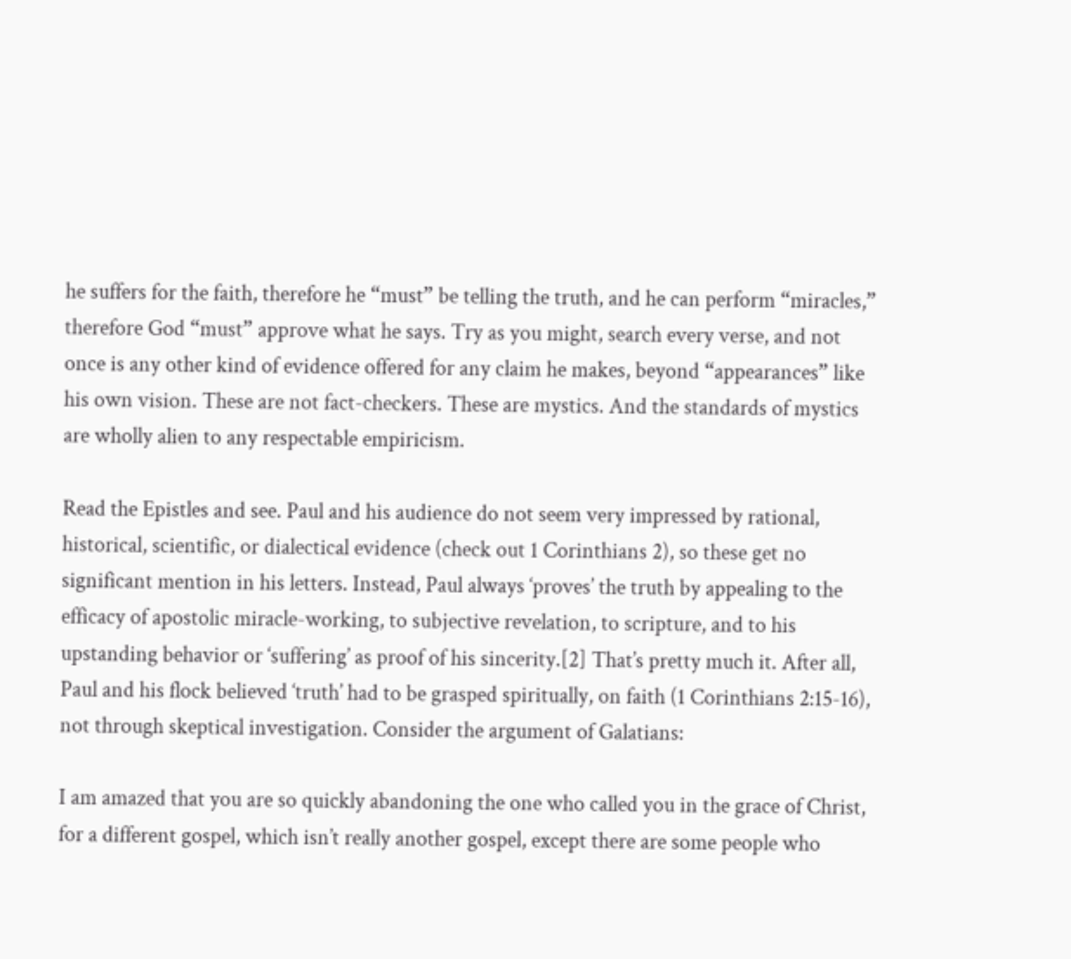he suffers for the faith, therefore he “must” be telling the truth, and he can perform “miracles,” therefore God “must” approve what he says. Try as you might, search every verse, and not once is any other kind of evidence offered for any claim he makes, beyond “appearances” like his own vision. These are not fact-checkers. These are mystics. And the standards of mystics are wholly alien to any respectable empiricism.

Read the Epistles and see. Paul and his audience do not seem very impressed by rational, historical, scientific, or dialectical evidence (check out 1 Corinthians 2), so these get no significant mention in his letters. Instead, Paul always ‘proves’ the truth by appealing to the efficacy of apostolic miracle-working, to subjective revelation, to scripture, and to his upstanding behavior or ‘suffering’ as proof of his sincerity.[2] That’s pretty much it. After all, Paul and his flock believed ‘truth’ had to be grasped spiritually, on faith (1 Corinthians 2:15-16), not through skeptical investigation. Consider the argument of Galatians:

I am amazed that you are so quickly abandoning the one who called you in the grace of Christ, for a different gospel, which isn’t really another gospel, except there are some people who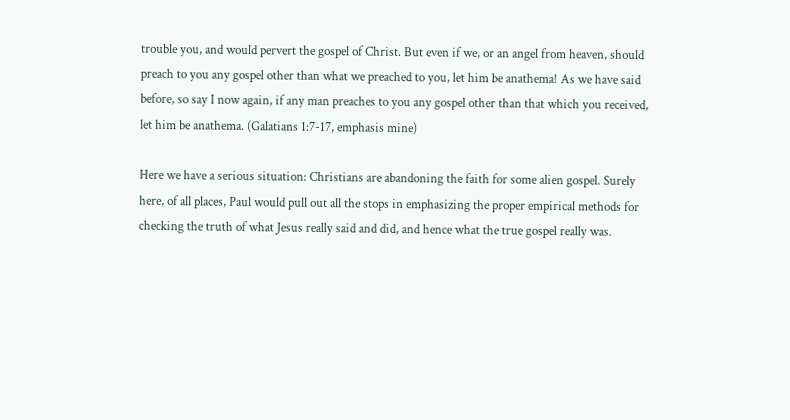trouble you, and would pervert the gospel of Christ. But even if we, or an angel from heaven, should preach to you any gospel other than what we preached to you, let him be anathema! As we have said before, so say I now again, if any man preaches to you any gospel other than that which you received, let him be anathema. (Galatians 1:7-17, emphasis mine)

Here we have a serious situation: Christians are abandoning the faith for some alien gospel. Surely here, of all places, Paul would pull out all the stops in emphasizing the proper empirical methods for checking the truth of what Jesus really said and did, and hence what the true gospel really was.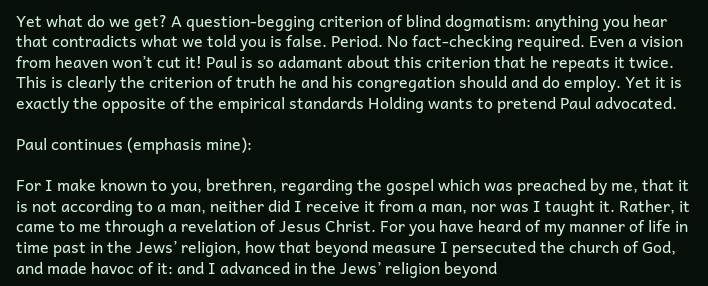Yet what do we get? A question-begging criterion of blind dogmatism: anything you hear that contradicts what we told you is false. Period. No fact-checking required. Even a vision from heaven won’t cut it! Paul is so adamant about this criterion that he repeats it twice. This is clearly the criterion of truth he and his congregation should and do employ. Yet it is exactly the opposite of the empirical standards Holding wants to pretend Paul advocated.

Paul continues (emphasis mine):

For I make known to you, brethren, regarding the gospel which was preached by me, that it is not according to a man, neither did I receive it from a man, nor was I taught it. Rather, it came to me through a revelation of Jesus Christ. For you have heard of my manner of life in time past in the Jews’ religion, how that beyond measure I persecuted the church of God, and made havoc of it: and I advanced in the Jews’ religion beyond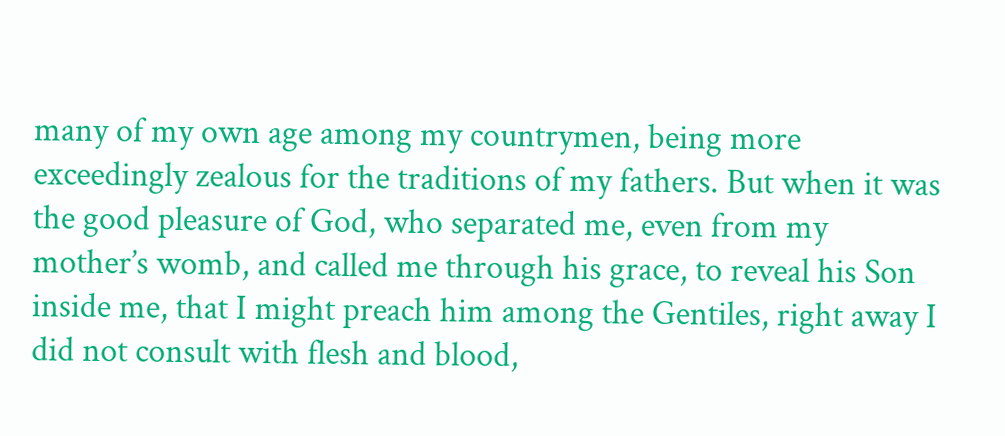many of my own age among my countrymen, being more exceedingly zealous for the traditions of my fathers. But when it was the good pleasure of God, who separated me, even from my mother’s womb, and called me through his grace, to reveal his Son inside me, that I might preach him among the Gentiles, right away I did not consult with flesh and blood,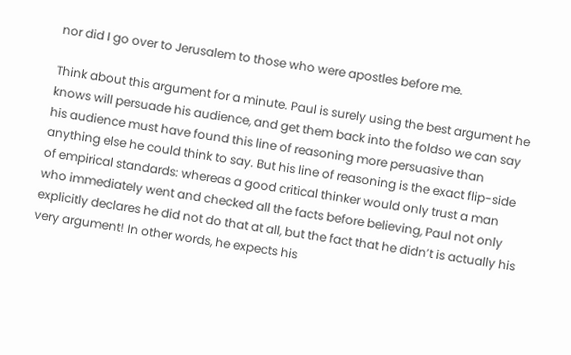nor did I go over to Jerusalem to those who were apostles before me.

Think about this argument for a minute. Paul is surely using the best argument he knows will persuade his audience, and get them back into the foldso we can say his audience must have found this line of reasoning more persuasive than anything else he could think to say. But his line of reasoning is the exact flip-side of empirical standards: whereas a good critical thinker would only trust a man who immediately went and checked all the facts before believing, Paul not only explicitly declares he did not do that at all, but the fact that he didn’t is actually his very argument! In other words, he expects his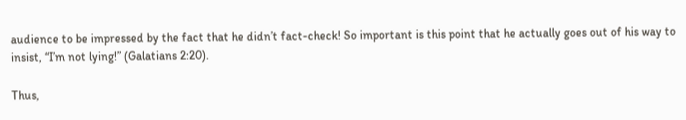audience to be impressed by the fact that he didn’t fact-check! So important is this point that he actually goes out of his way to insist, “I’m not lying!” (Galatians 2:20).

Thus,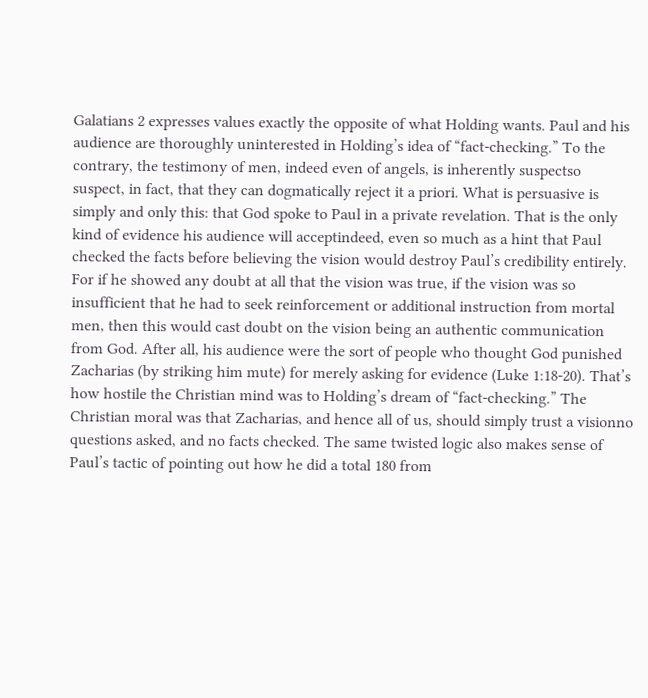Galatians 2 expresses values exactly the opposite of what Holding wants. Paul and his audience are thoroughly uninterested in Holding’s idea of “fact-checking.” To the contrary, the testimony of men, indeed even of angels, is inherently suspectso suspect, in fact, that they can dogmatically reject it a priori. What is persuasive is simply and only this: that God spoke to Paul in a private revelation. That is the only kind of evidence his audience will acceptindeed, even so much as a hint that Paul checked the facts before believing the vision would destroy Paul’s credibility entirely. For if he showed any doubt at all that the vision was true, if the vision was so insufficient that he had to seek reinforcement or additional instruction from mortal men, then this would cast doubt on the vision being an authentic communication from God. After all, his audience were the sort of people who thought God punished Zacharias (by striking him mute) for merely asking for evidence (Luke 1:18-20). That’s how hostile the Christian mind was to Holding’s dream of “fact-checking.” The Christian moral was that Zacharias, and hence all of us, should simply trust a visionno questions asked, and no facts checked. The same twisted logic also makes sense of Paul’s tactic of pointing out how he did a total 180 from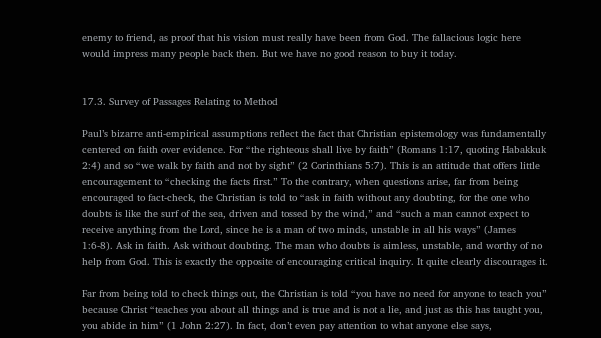enemy to friend, as proof that his vision must really have been from God. The fallacious logic here would impress many people back then. But we have no good reason to buy it today.


17.3. Survey of Passages Relating to Method

Paul’s bizarre anti-empirical assumptions reflect the fact that Christian epistemology was fundamentally centered on faith over evidence. For “the righteous shall live by faith” (Romans 1:17, quoting Habakkuk 2:4) and so “we walk by faith and not by sight” (2 Corinthians 5:7). This is an attitude that offers little encouragement to “checking the facts first.” To the contrary, when questions arise, far from being encouraged to fact-check, the Christian is told to “ask in faith without any doubting, for the one who doubts is like the surf of the sea, driven and tossed by the wind,” and “such a man cannot expect to receive anything from the Lord, since he is a man of two minds, unstable in all his ways” (James 1:6-8). Ask in faith. Ask without doubting. The man who doubts is aimless, unstable, and worthy of no help from God. This is exactly the opposite of encouraging critical inquiry. It quite clearly discourages it.

Far from being told to check things out, the Christian is told “you have no need for anyone to teach you” because Christ “teaches you about all things and is true and is not a lie, and just as this has taught you, you abide in him” (1 John 2:27). In fact, don’t even pay attention to what anyone else says,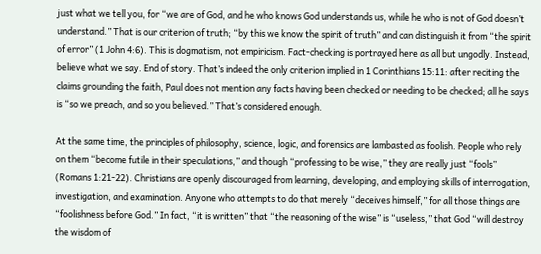just what we tell you, for “we are of God, and he who knows God understands us, while he who is not of God doesn’t understand.” That is our criterion of truth; “by this we know the spirit of truth” and can distinguish it from “the spirit of error” (1 John 4:6). This is dogmatism, not empiricism. Fact-checking is portrayed here as all but ungodly. Instead, believe what we say. End of story. That’s indeed the only criterion implied in 1 Corinthians 15:11: after reciting the claims grounding the faith, Paul does not mention any facts having been checked or needing to be checked; all he says is “so we preach, and so you believed.” That’s considered enough.

At the same time, the principles of philosophy, science, logic, and forensics are lambasted as foolish. People who rely on them “become futile in their speculations,” and though “professing to be wise,” they are really just “fools” (Romans 1:21-22). Christians are openly discouraged from learning, developing, and employing skills of interrogation, investigation, and examination. Anyone who attempts to do that merely “deceives himself,” for all those things are “foolishness before God.” In fact, “it is written” that “the reasoning of the wise” is “useless,” that God “will destroy the wisdom of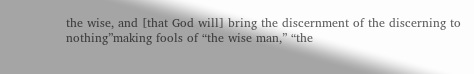the wise, and [that God will] bring the discernment of the discerning to nothing”making fools of “the wise man,” “the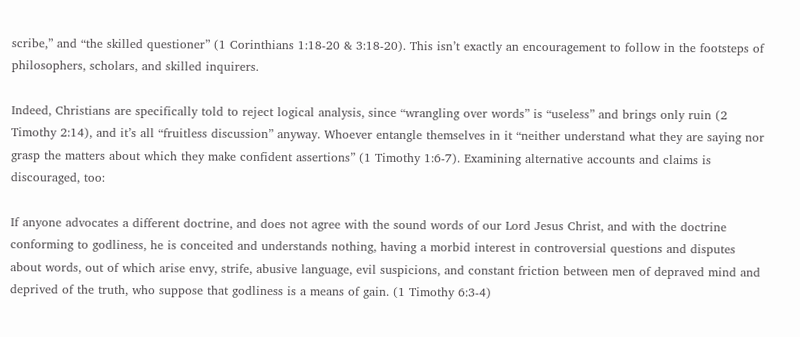scribe,” and “the skilled questioner” (1 Corinthians 1:18-20 & 3:18-20). This isn’t exactly an encouragement to follow in the footsteps of philosophers, scholars, and skilled inquirers.

Indeed, Christians are specifically told to reject logical analysis, since “wrangling over words” is “useless” and brings only ruin (2 Timothy 2:14), and it’s all “fruitless discussion” anyway. Whoever entangle themselves in it “neither understand what they are saying nor grasp the matters about which they make confident assertions” (1 Timothy 1:6-7). Examining alternative accounts and claims is discouraged, too:

If anyone advocates a different doctrine, and does not agree with the sound words of our Lord Jesus Christ, and with the doctrine conforming to godliness, he is conceited and understands nothing, having a morbid interest in controversial questions and disputes about words, out of which arise envy, strife, abusive language, evil suspicions, and constant friction between men of depraved mind and deprived of the truth, who suppose that godliness is a means of gain. (1 Timothy 6:3-4)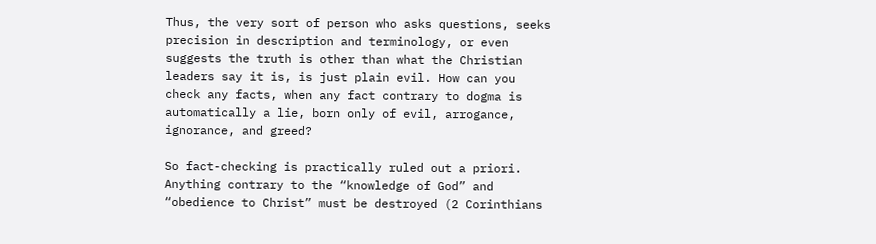Thus, the very sort of person who asks questions, seeks precision in description and terminology, or even suggests the truth is other than what the Christian leaders say it is, is just plain evil. How can you check any facts, when any fact contrary to dogma is automatically a lie, born only of evil, arrogance, ignorance, and greed?

So fact-checking is practically ruled out a priori. Anything contrary to the “knowledge of God” and “obedience to Christ” must be destroyed (2 Corinthians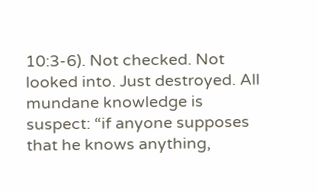10:3-6). Not checked. Not looked into. Just destroyed. All mundane knowledge is suspect: “if anyone supposes that he knows anything,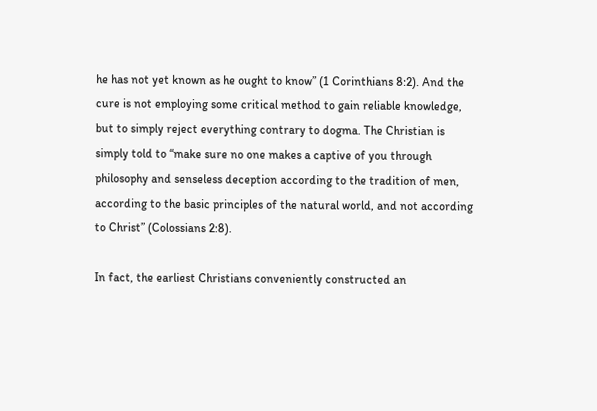he has not yet known as he ought to know” (1 Corinthians 8:2). And the cure is not employing some critical method to gain reliable knowledge, but to simply reject everything contrary to dogma. The Christian is simply told to “make sure no one makes a captive of you through philosophy and senseless deception according to the tradition of men, according to the basic principles of the natural world, and not according to Christ” (Colossians 2:8).

In fact, the earliest Christians conveniently constructed an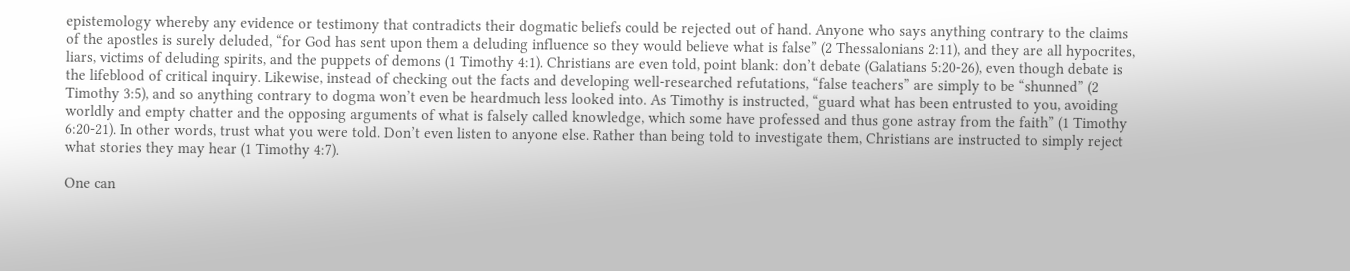epistemology whereby any evidence or testimony that contradicts their dogmatic beliefs could be rejected out of hand. Anyone who says anything contrary to the claims of the apostles is surely deluded, “for God has sent upon them a deluding influence so they would believe what is false” (2 Thessalonians 2:11), and they are all hypocrites, liars, victims of deluding spirits, and the puppets of demons (1 Timothy 4:1). Christians are even told, point blank: don’t debate (Galatians 5:20-26), even though debate is the lifeblood of critical inquiry. Likewise, instead of checking out the facts and developing well-researched refutations, “false teachers” are simply to be “shunned” (2 Timothy 3:5), and so anything contrary to dogma won’t even be heardmuch less looked into. As Timothy is instructed, “guard what has been entrusted to you, avoiding worldly and empty chatter and the opposing arguments of what is falsely called knowledge, which some have professed and thus gone astray from the faith” (1 Timothy 6:20-21). In other words, trust what you were told. Don’t even listen to anyone else. Rather than being told to investigate them, Christians are instructed to simply reject what stories they may hear (1 Timothy 4:7).

One can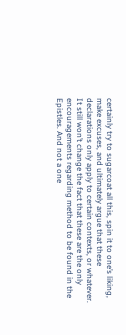certainly try to sugarcoat all this, spin it to one’s liking, make excuses, and ultimately argue that these declarations only apply to certain contexts, or whatever. It still won’t change the fact that these are the only encouragements regarding method to be found in the Epistles. And not a one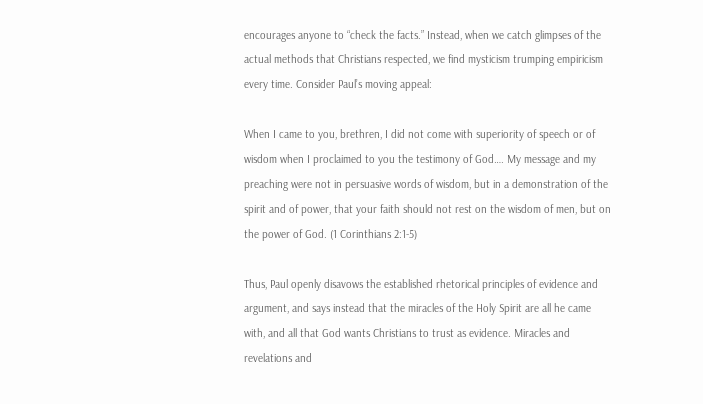encourages anyone to “check the facts.” Instead, when we catch glimpses of the actual methods that Christians respected, we find mysticism trumping empiricism every time. Consider Paul’s moving appeal:

When I came to you, brethren, I did not come with superiority of speech or of wisdom when I proclaimed to you the testimony of God…. My message and my preaching were not in persuasive words of wisdom, but in a demonstration of the spirit and of power, that your faith should not rest on the wisdom of men, but on the power of God. (1 Corinthians 2:1-5)

Thus, Paul openly disavows the established rhetorical principles of evidence and argument, and says instead that the miracles of the Holy Spirit are all he came with, and all that God wants Christians to trust as evidence. Miracles and revelations and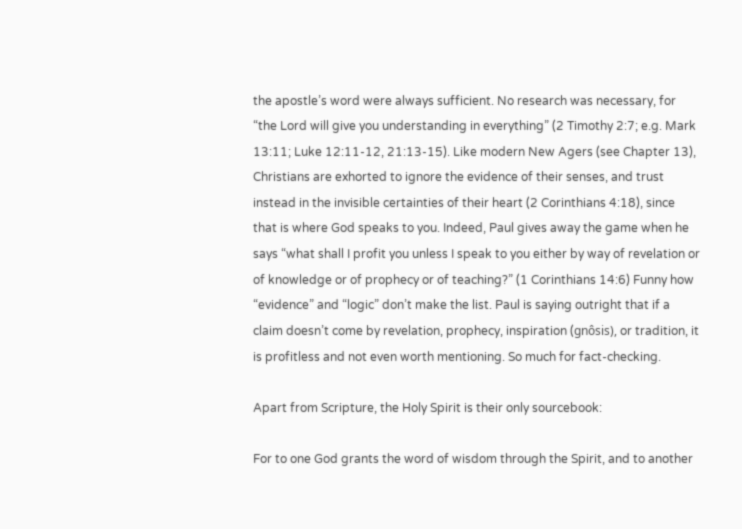the apostle’s word were always sufficient. No research was necessary, for “the Lord will give you understanding in everything” (2 Timothy 2:7; e.g. Mark 13:11; Luke 12:11-12, 21:13-15). Like modern New Agers (see Chapter 13), Christians are exhorted to ignore the evidence of their senses, and trust instead in the invisible certainties of their heart (2 Corinthians 4:18), since that is where God speaks to you. Indeed, Paul gives away the game when he says “what shall I profit you unless I speak to you either by way of revelation or of knowledge or of prophecy or of teaching?” (1 Corinthians 14:6) Funny how “evidence” and “logic” don’t make the list. Paul is saying outright that if a claim doesn’t come by revelation, prophecy, inspiration (gnôsis), or tradition, it is profitless and not even worth mentioning. So much for fact-checking.

Apart from Scripture, the Holy Spirit is their only sourcebook:

For to one God grants the word of wisdom through the Spirit, and to another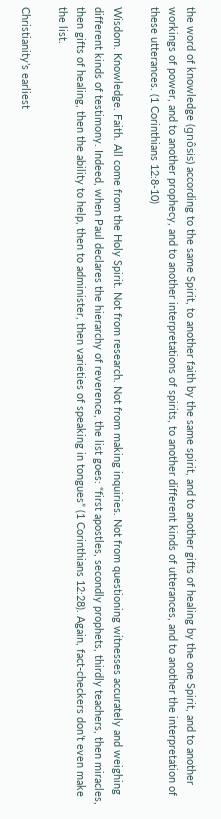the word of knowledge (gnôsis) according to the same Spirit, to another faith by the same spirit, and to another gifts of healing by the one Spirit, and to another workings of power, and to another prophecy, and to another interpretations of spirits, to another different kinds of utterances, and to another the interpretation of these utterances. (1 Corinthians 12:8-10)

Wisdom. Knowledge. Faith. All come from the Holy Spirit. Not from research. Not from making inquiries. Not from questioning witnesses accurately and weighing different kinds of testimony. Indeed, when Paul declares the hierarchy of reverence, the list goes: “first apostles, secondly prophets, thirdly teachers, then miracles, then gifts of healing, then the ability to help, then to administer, then varieties of speaking in tongues” (1 Corinthians 12:28). Again, fact-checkers don’t even make the list.

Christianity’s earliest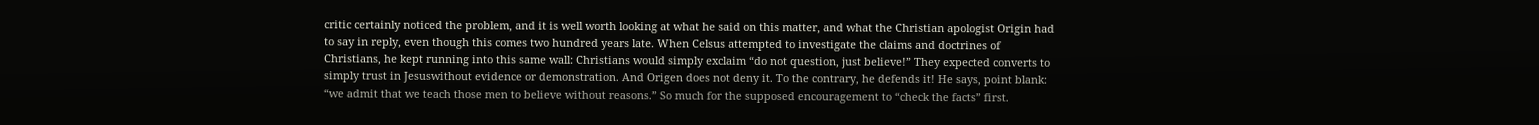critic certainly noticed the problem, and it is well worth looking at what he said on this matter, and what the Christian apologist Origin had to say in reply, even though this comes two hundred years late. When Celsus attempted to investigate the claims and doctrines of Christians, he kept running into this same wall: Christians would simply exclaim “do not question, just believe!” They expected converts to simply trust in Jesuswithout evidence or demonstration. And Origen does not deny it. To the contrary, he defends it! He says, point blank: “we admit that we teach those men to believe without reasons.” So much for the supposed encouragement to “check the facts” first.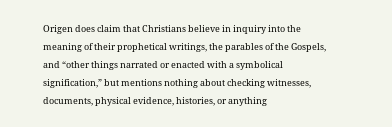Origen does claim that Christians believe in inquiry into the meaning of their prophetical writings, the parables of the Gospels, and “other things narrated or enacted with a symbolical signification,” but mentions nothing about checking witnesses, documents, physical evidence, histories, or anything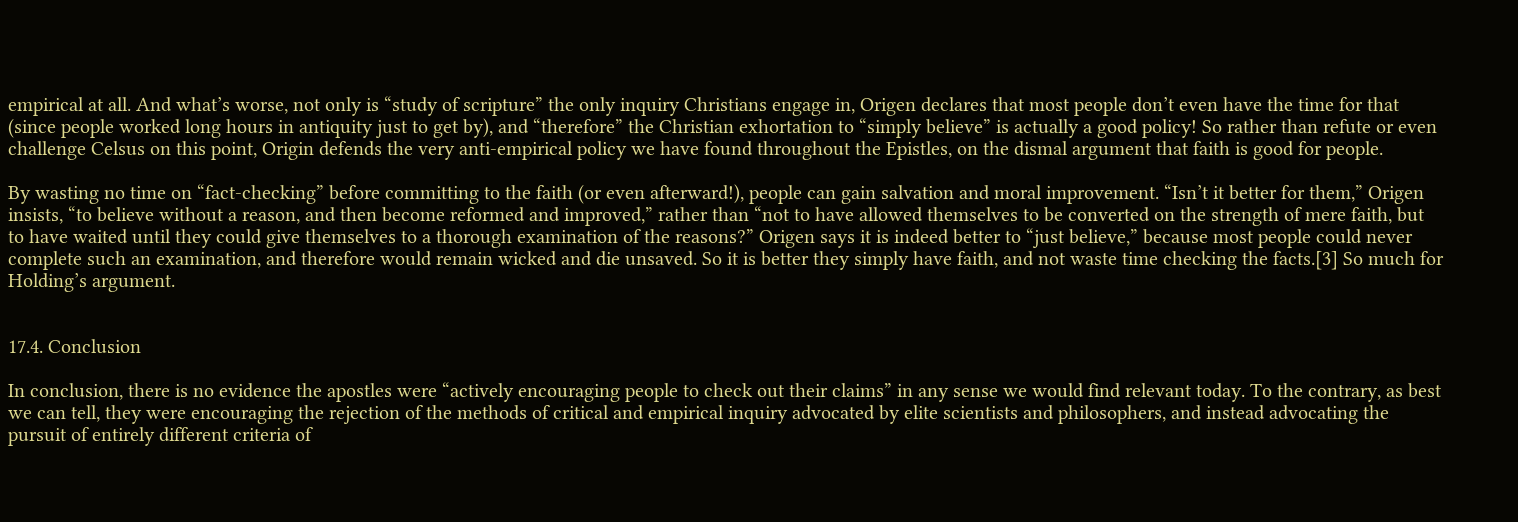empirical at all. And what’s worse, not only is “study of scripture” the only inquiry Christians engage in, Origen declares that most people don’t even have the time for that (since people worked long hours in antiquity just to get by), and “therefore” the Christian exhortation to “simply believe” is actually a good policy! So rather than refute or even challenge Celsus on this point, Origin defends the very anti-empirical policy we have found throughout the Epistles, on the dismal argument that faith is good for people.

By wasting no time on “fact-checking” before committing to the faith (or even afterward!), people can gain salvation and moral improvement. “Isn’t it better for them,” Origen insists, “to believe without a reason, and then become reformed and improved,” rather than “not to have allowed themselves to be converted on the strength of mere faith, but to have waited until they could give themselves to a thorough examination of the reasons?” Origen says it is indeed better to “just believe,” because most people could never complete such an examination, and therefore would remain wicked and die unsaved. So it is better they simply have faith, and not waste time checking the facts.[3] So much for Holding’s argument.


17.4. Conclusion

In conclusion, there is no evidence the apostles were “actively encouraging people to check out their claims” in any sense we would find relevant today. To the contrary, as best we can tell, they were encouraging the rejection of the methods of critical and empirical inquiry advocated by elite scientists and philosophers, and instead advocating the pursuit of entirely different criteria of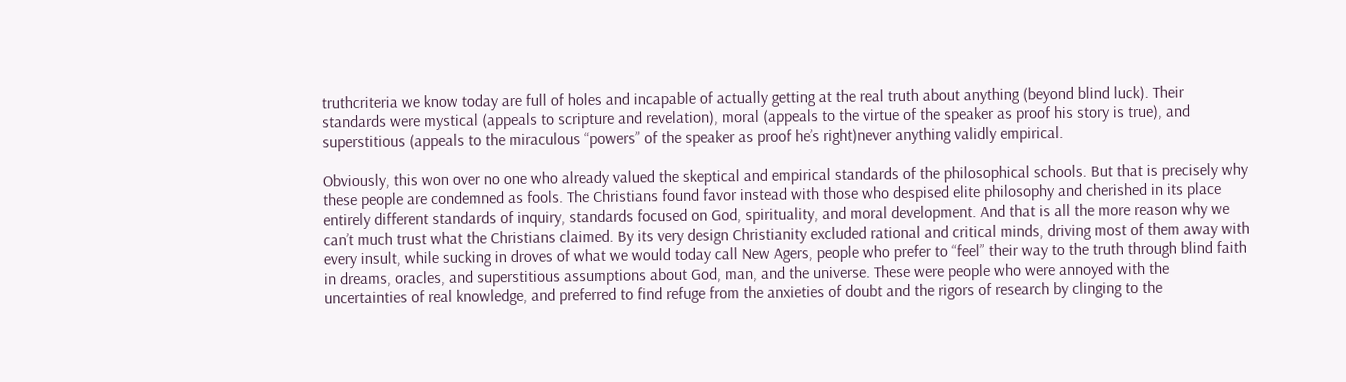truthcriteria we know today are full of holes and incapable of actually getting at the real truth about anything (beyond blind luck). Their standards were mystical (appeals to scripture and revelation), moral (appeals to the virtue of the speaker as proof his story is true), and superstitious (appeals to the miraculous “powers” of the speaker as proof he’s right)never anything validly empirical.

Obviously, this won over no one who already valued the skeptical and empirical standards of the philosophical schools. But that is precisely why these people are condemned as fools. The Christians found favor instead with those who despised elite philosophy and cherished in its place entirely different standards of inquiry, standards focused on God, spirituality, and moral development. And that is all the more reason why we can’t much trust what the Christians claimed. By its very design Christianity excluded rational and critical minds, driving most of them away with every insult, while sucking in droves of what we would today call New Agers, people who prefer to “feel” their way to the truth through blind faith in dreams, oracles, and superstitious assumptions about God, man, and the universe. These were people who were annoyed with the uncertainties of real knowledge, and preferred to find refuge from the anxieties of doubt and the rigors of research by clinging to the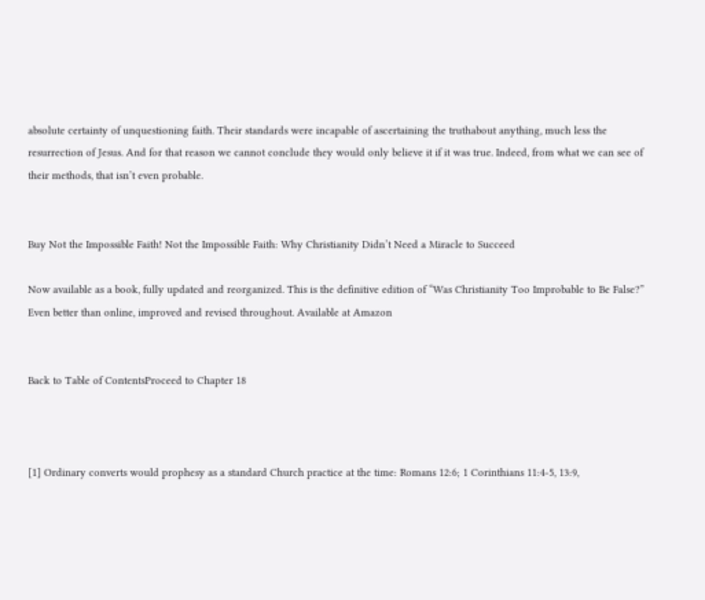absolute certainty of unquestioning faith. Their standards were incapable of ascertaining the truthabout anything, much less the resurrection of Jesus. And for that reason we cannot conclude they would only believe it if it was true. Indeed, from what we can see of their methods, that isn’t even probable.


Buy Not the Impossible Faith! Not the Impossible Faith: Why Christianity Didn’t Need a Miracle to Succeed

Now available as a book, fully updated and reorganized. This is the definitive edition of “Was Christianity Too Improbable to Be False?” Even better than online, improved and revised throughout. Available at Amazon


Back to Table of ContentsProceed to Chapter 18



[1] Ordinary converts would prophesy as a standard Church practice at the time: Romans 12:6; 1 Corinthians 11:4-5, 13:9,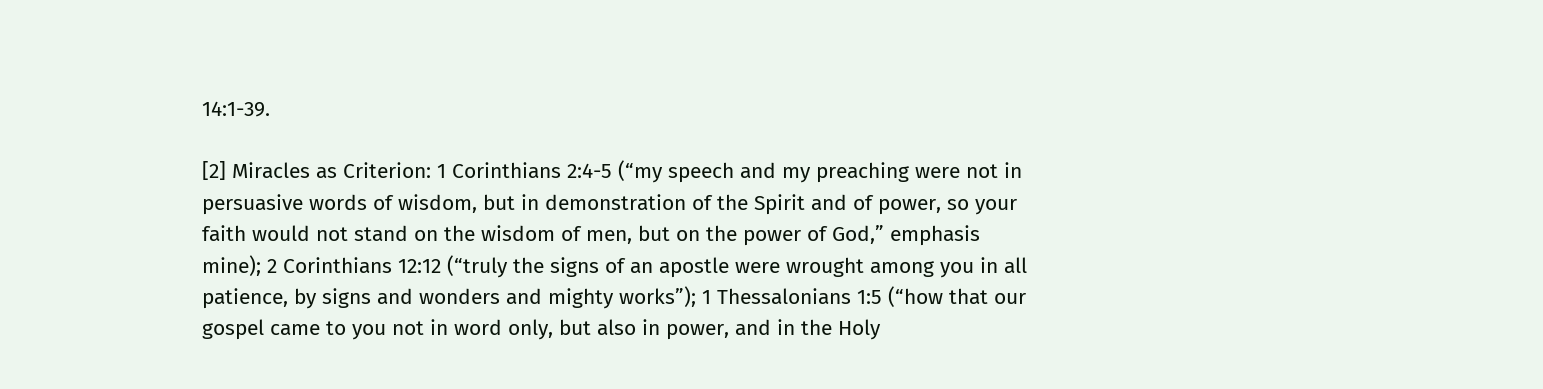14:1-39.

[2] Miracles as Criterion: 1 Corinthians 2:4-5 (“my speech and my preaching were not in persuasive words of wisdom, but in demonstration of the Spirit and of power, so your faith would not stand on the wisdom of men, but on the power of God,” emphasis mine); 2 Corinthians 12:12 (“truly the signs of an apostle were wrought among you in all patience, by signs and wonders and mighty works”); 1 Thessalonians 1:5 (“how that our gospel came to you not in word only, but also in power, and in the Holy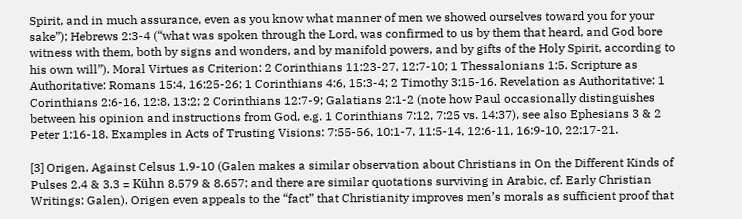Spirit, and in much assurance, even as you know what manner of men we showed ourselves toward you for your sake”); Hebrews 2:3-4 (“what was spoken through the Lord, was confirmed to us by them that heard, and God bore witness with them, both by signs and wonders, and by manifold powers, and by gifts of the Holy Spirit, according to his own will”). Moral Virtues as Criterion: 2 Corinthians 11:23-27, 12:7-10; 1 Thessalonians 1:5. Scripture as Authoritative: Romans 15:4, 16:25-26; 1 Corinthians 4:6, 15:3-4; 2 Timothy 3:15-16. Revelation as Authoritative: 1 Corinthians 2:6-16, 12:8, 13:2; 2 Corinthians 12:7-9; Galatians 2:1-2 (note how Paul occasionally distinguishes between his opinion and instructions from God, e.g. 1 Corinthians 7:12, 7:25 vs. 14:37), see also Ephesians 3 & 2 Peter 1:16-18. Examples in Acts of Trusting Visions: 7:55-56, 10:1-7, 11:5-14, 12:6-11, 16:9-10, 22:17-21.

[3] Origen, Against Celsus 1.9-10 (Galen makes a similar observation about Christians in On the Different Kinds of Pulses 2.4 & 3.3 = Kühn 8.579 & 8.657; and there are similar quotations surviving in Arabic, cf. Early Christian Writings: Galen). Origen even appeals to the “fact” that Christianity improves men’s morals as sufficient proof that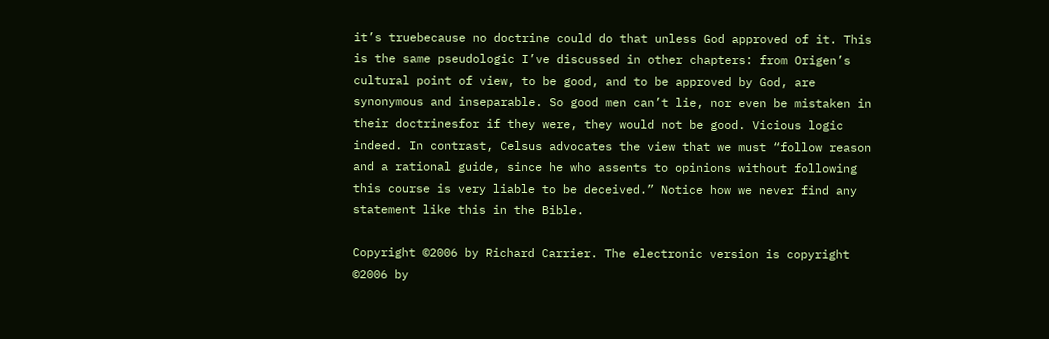it’s truebecause no doctrine could do that unless God approved of it. This is the same pseudologic I’ve discussed in other chapters: from Origen’s cultural point of view, to be good, and to be approved by God, are synonymous and inseparable. So good men can’t lie, nor even be mistaken in their doctrinesfor if they were, they would not be good. Vicious logic indeed. In contrast, Celsus advocates the view that we must “follow reason and a rational guide, since he who assents to opinions without following this course is very liable to be deceived.” Notice how we never find any statement like this in the Bible.

Copyright ©2006 by Richard Carrier. The electronic version is copyright ©2006 by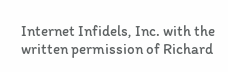Internet Infidels, Inc. with the written permission of Richard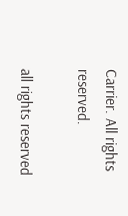Carrier. All rights reserved.

all rights reserved